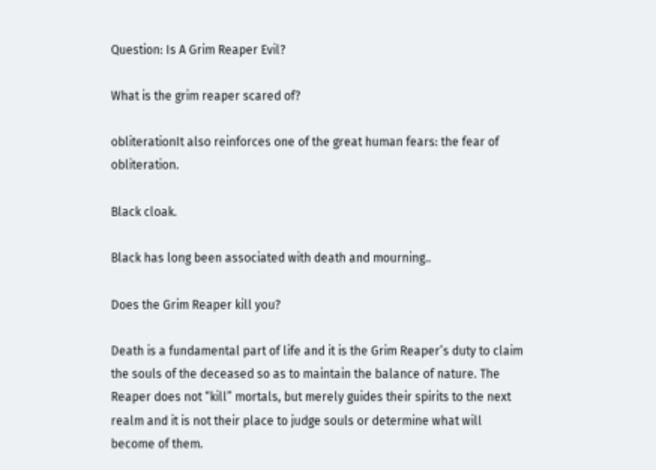Question: Is A Grim Reaper Evil?

What is the grim reaper scared of?

obliterationIt also reinforces one of the great human fears: the fear of obliteration.

Black cloak.

Black has long been associated with death and mourning..

Does the Grim Reaper kill you?

Death is a fundamental part of life and it is the Grim Reaper’s duty to claim the souls of the deceased so as to maintain the balance of nature. The Reaper does not “kill” mortals, but merely guides their spirits to the next realm and it is not their place to judge souls or determine what will become of them.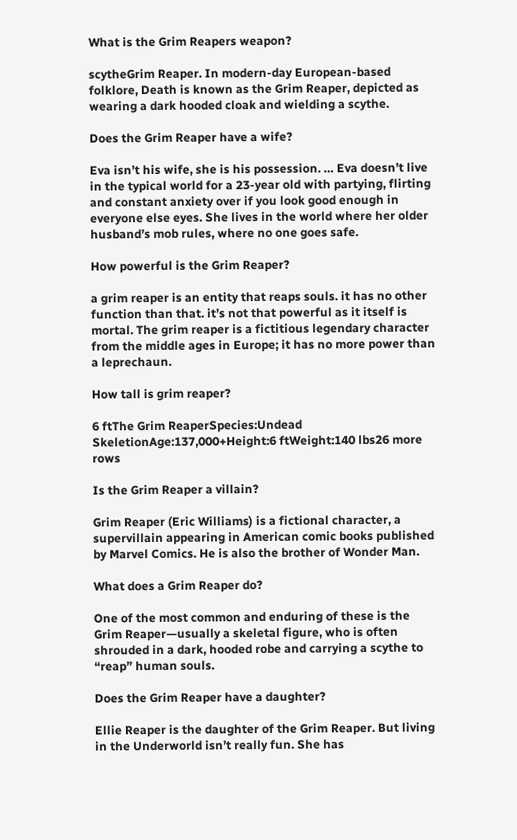What is the Grim Reapers weapon?

scytheGrim Reaper. In modern-day European-based folklore, Death is known as the Grim Reaper, depicted as wearing a dark hooded cloak and wielding a scythe.

Does the Grim Reaper have a wife?

Eva isn’t his wife, she is his possession. … Eva doesn’t live in the typical world for a 23-year old with partying, flirting and constant anxiety over if you look good enough in everyone else eyes. She lives in the world where her older husband’s mob rules, where no one goes safe.

How powerful is the Grim Reaper?

a grim reaper is an entity that reaps souls. it has no other function than that. it’s not that powerful as it itself is mortal. The grim reaper is a fictitious legendary character from the middle ages in Europe; it has no more power than a leprechaun.

How tall is grim reaper?

6 ftThe Grim ReaperSpecies:Undead SkeletionAge:137,000+Height:6 ftWeight:140 lbs26 more rows

Is the Grim Reaper a villain?

Grim Reaper (Eric Williams) is a fictional character, a supervillain appearing in American comic books published by Marvel Comics. He is also the brother of Wonder Man.

What does a Grim Reaper do?

One of the most common and enduring of these is the Grim Reaper—usually a skeletal figure, who is often shrouded in a dark, hooded robe and carrying a scythe to “reap” human souls.

Does the Grim Reaper have a daughter?

Ellie Reaper is the daughter of the Grim Reaper. But living in the Underworld isn’t really fun. She has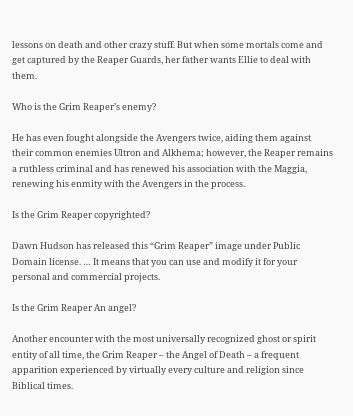lessons on death and other crazy stuff. But when some mortals come and get captured by the Reaper Guards, her father wants Ellie to deal with them.

Who is the Grim Reaper’s enemy?

He has even fought alongside the Avengers twice, aiding them against their common enemies Ultron and Alkhema; however, the Reaper remains a ruthless criminal and has renewed his association with the Maggia, renewing his enmity with the Avengers in the process.

Is the Grim Reaper copyrighted?

Dawn Hudson has released this “Grim Reaper” image under Public Domain license. … It means that you can use and modify it for your personal and commercial projects.

Is the Grim Reaper An angel?

Another encounter with the most universally recognized ghost or spirit entity of all time, the Grim Reaper – the Angel of Death – a frequent apparition experienced by virtually every culture and religion since Biblical times.